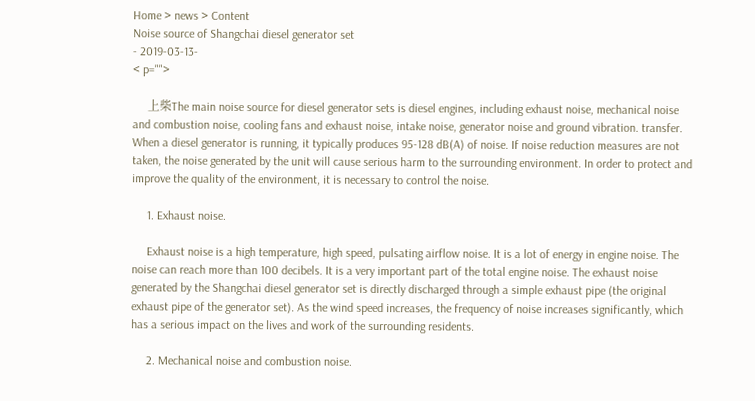Home > news > Content
Noise source of Shangchai diesel generator set
- 2019-03-13-
< p="">

     上柴The main noise source for diesel generator sets is diesel engines, including exhaust noise, mechanical noise and combustion noise, cooling fans and exhaust noise, intake noise, generator noise and ground vibration. transfer. When a diesel generator is running, it typically produces 95-128 dB(A) of noise. If noise reduction measures are not taken, the noise generated by the unit will cause serious harm to the surrounding environment. In order to protect and improve the quality of the environment, it is necessary to control the noise.

     1. Exhaust noise.

     Exhaust noise is a high temperature, high speed, pulsating airflow noise. It is a lot of energy in engine noise. The noise can reach more than 100 decibels. It is a very important part of the total engine noise. The exhaust noise generated by the Shangchai diesel generator set is directly discharged through a simple exhaust pipe (the original exhaust pipe of the generator set). As the wind speed increases, the frequency of noise increases significantly, which has a serious impact on the lives and work of the surrounding residents.

     2. Mechanical noise and combustion noise.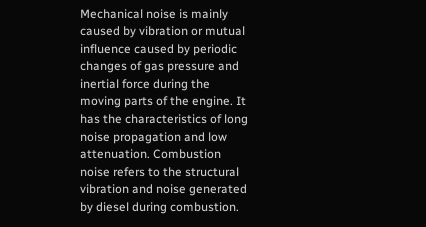Mechanical noise is mainly caused by vibration or mutual influence caused by periodic changes of gas pressure and inertial force during the moving parts of the engine. It has the characteristics of long noise propagation and low attenuation. Combustion noise refers to the structural vibration and noise generated by diesel during combustion.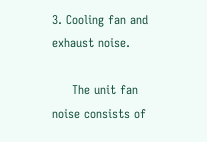3. Cooling fan and exhaust noise.

     The unit fan noise consists of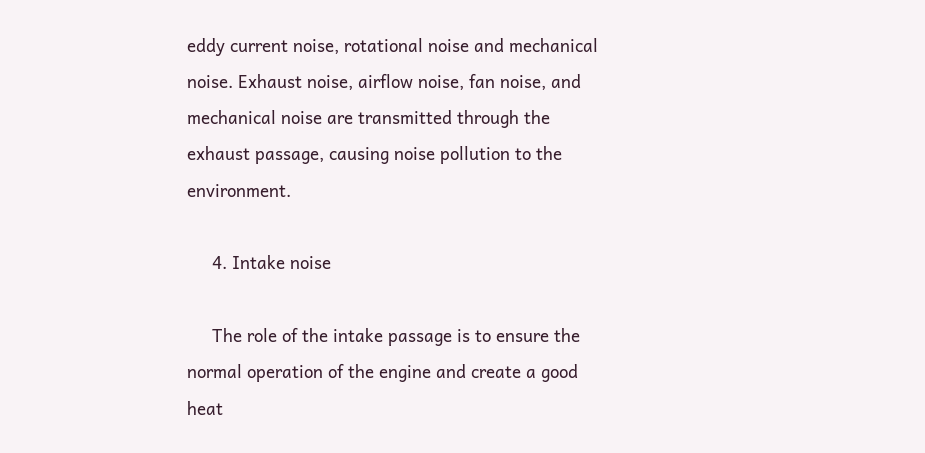eddy current noise, rotational noise and mechanical noise. Exhaust noise, airflow noise, fan noise, and mechanical noise are transmitted through the exhaust passage, causing noise pollution to the environment.

     4. Intake noise

     The role of the intake passage is to ensure the normal operation of the engine and create a good heat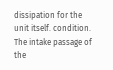dissipation for the unit itself. condition. The intake passage of the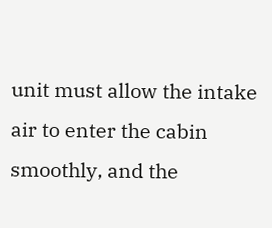unit must allow the intake air to enter the cabin smoothly, and the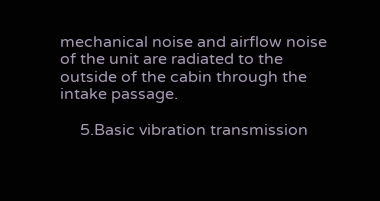mechanical noise and airflow noise of the unit are radiated to the outside of the cabin through the intake passage.

     5.Basic vibration transmission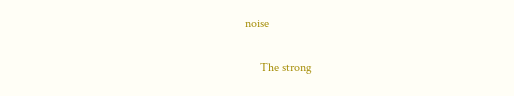noise

     The strong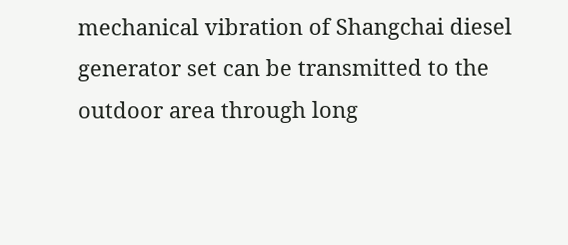mechanical vibration of Shangchai diesel generator set can be transmitted to the outdoor area through long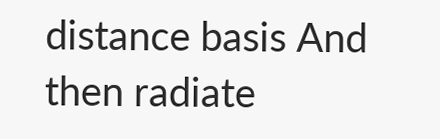distance basis And then radiate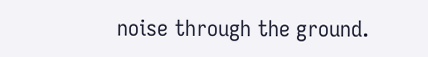noise through the ground.